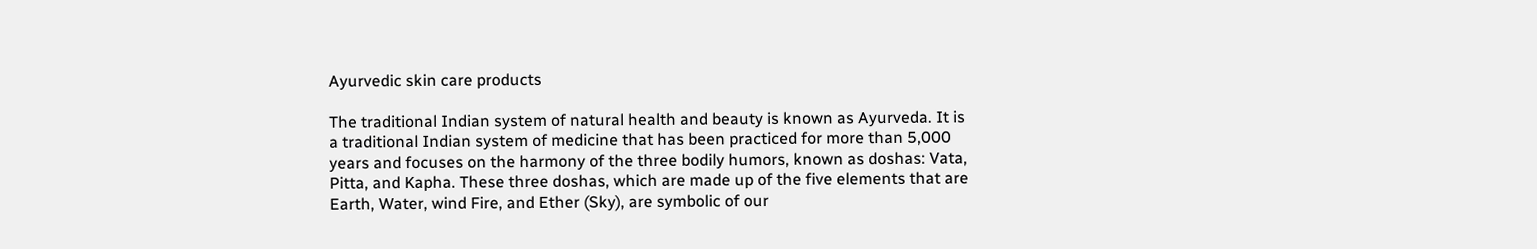Ayurvedic skin care products

The traditional Indian system of natural health and beauty is known as Ayurveda. It is a traditional Indian system of medicine that has been practiced for more than 5,000 years and focuses on the harmony of the three bodily humors, known as doshas: Vata, Pitta, and Kapha. These three doshas, which are made up of the five elements that are Earth, Water, wind Fire, and Ether (Sky), are symbolic of our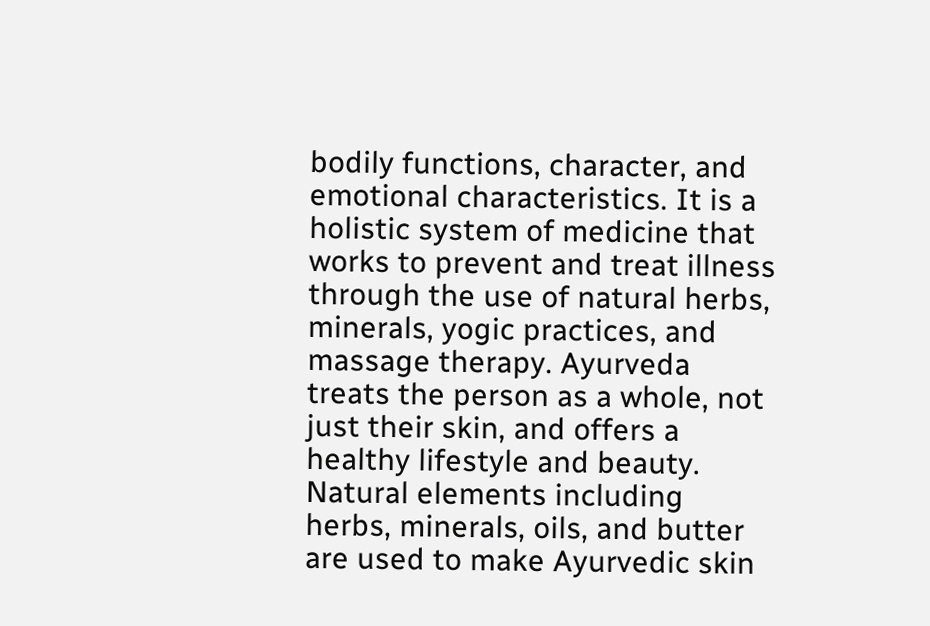bodily functions, character, and emotional characteristics. It is a holistic system of medicine that works to prevent and treat illness through the use of natural herbs, minerals, yogic practices, and massage therapy. Ayurveda treats the person as a whole, not just their skin, and offers a healthy lifestyle and beauty. Natural elements including herbs, minerals, oils, and butter are used to make Ayurvedic skin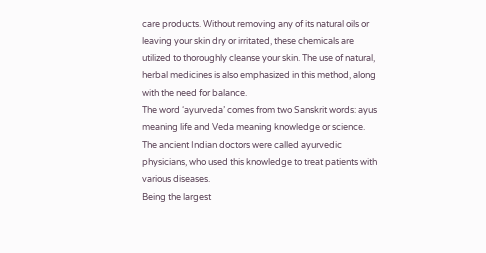care products. Without removing any of its natural oils or leaving your skin dry or irritated, these chemicals are utilized to thoroughly cleanse your skin. The use of natural, herbal medicines is also emphasized in this method, along with the need for balance.
The word ‘ayurveda’ comes from two Sanskrit words: ayus meaning life and Veda meaning knowledge or science. The ancient Indian doctors were called ayurvedic physicians, who used this knowledge to treat patients with various diseases.
Being the largest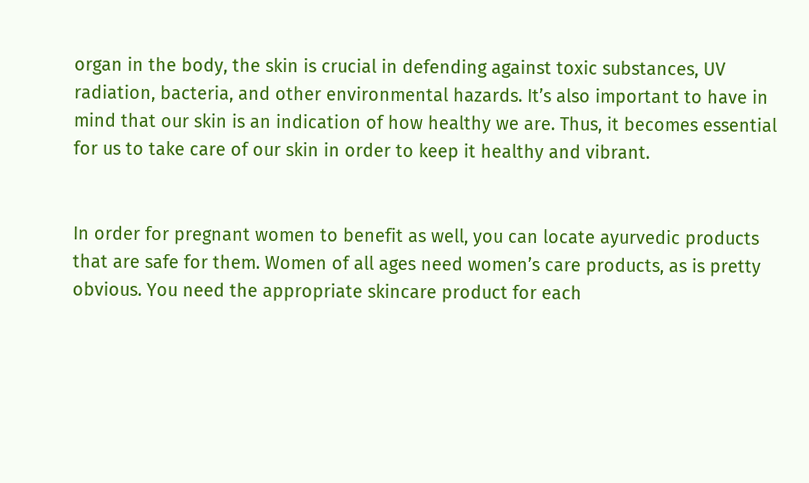organ in the body, the skin is crucial in defending against toxic substances, UV radiation, bacteria, and other environmental hazards. It’s also important to have in mind that our skin is an indication of how healthy we are. Thus, it becomes essential for us to take care of our skin in order to keep it healthy and vibrant.


In order for pregnant women to benefit as well, you can locate ayurvedic products that are safe for them. Women of all ages need women’s care products, as is pretty obvious. You need the appropriate skincare product for each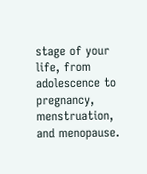stage of your life, from adolescence to pregnancy, menstruation, and menopause.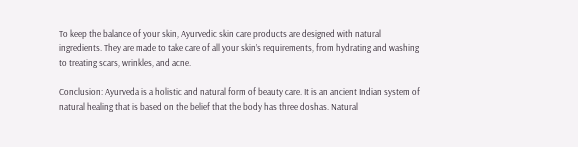To keep the balance of your skin, Ayurvedic skin care products are designed with natural ingredients. They are made to take care of all your skin’s requirements, from hydrating and washing to treating scars, wrinkles, and acne.

Conclusion: Ayurveda is a holistic and natural form of beauty care. It is an ancient Indian system of natural healing that is based on the belief that the body has three doshas. Natural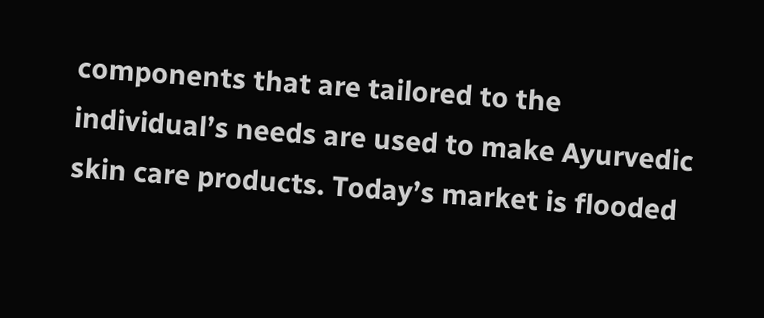components that are tailored to the individual’s needs are used to make Ayurvedic skin care products. Today’s market is flooded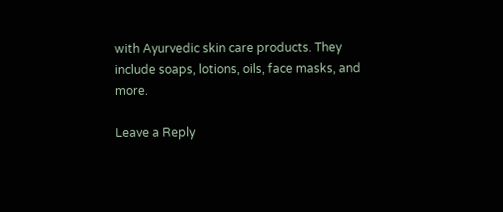with Ayurvedic skin care products. They include soaps, lotions, oils, face masks, and more.

Leave a Reply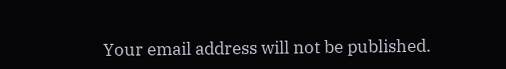Your email address will not be published.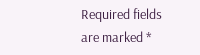Required fields are marked *